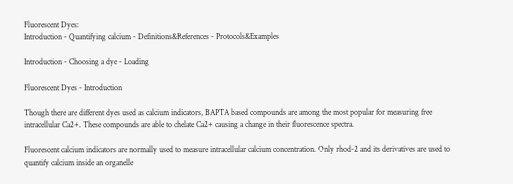Fluorescent Dyes:
Introduction - Quantifying calcium - Definitions&References - Protocols&Examples

Introduction - Choosing a dye - Loading

Fluorescent Dyes - Introduction

Though there are different dyes used as calcium indicators, BAPTA based compounds are among the most popular for measuring free intracellular Ca2+. These compounds are able to chelate Ca2+ causing a change in their fluorescence spectra.

Fluorescent calcium indicators are normally used to measure intracellular calcium concentration. Only rhod-2 and its derivatives are used to quantify calcium inside an organelle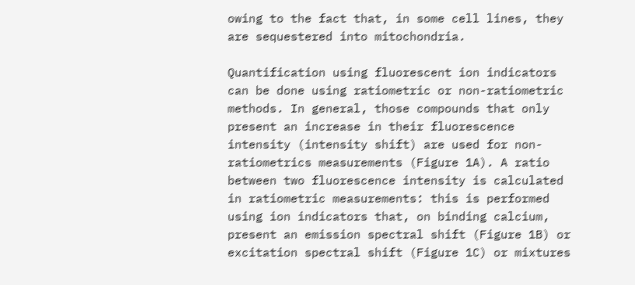owing to the fact that, in some cell lines, they are sequestered into mitochondria.

Quantification using fluorescent ion indicators can be done using ratiometric or non-ratiometric methods. In general, those compounds that only present an increase in their fluorescence intensity (intensity shift) are used for non-ratiometrics measurements (Figure 1A). A ratio between two fluorescence intensity is calculated in ratiometric measurements: this is performed using ion indicators that, on binding calcium, present an emission spectral shift (Figure 1B) or excitation spectral shift (Figure 1C) or mixtures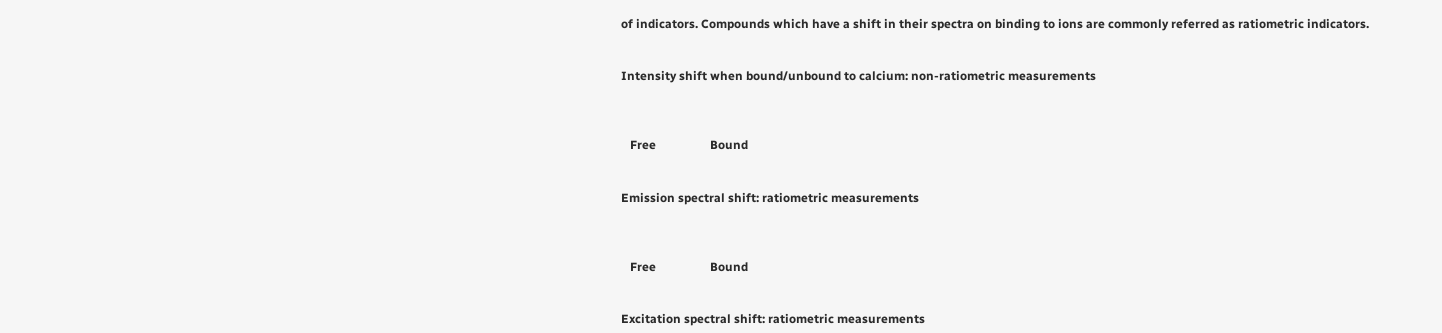of indicators. Compounds which have a shift in their spectra on binding to ions are commonly referred as ratiometric indicators.


Intensity shift when bound/unbound to calcium: non-ratiometric measurements



   Free                  Bound


Emission spectral shift: ratiometric measurements



   Free                  Bound


Excitation spectral shift: ratiometric measurements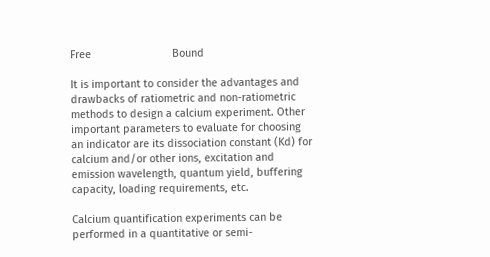Free                           Bound

It is important to consider the advantages and drawbacks of ratiometric and non-ratiometric methods to design a calcium experiment. Other important parameters to evaluate for choosing an indicator are its dissociation constant (Kd) for calcium and/or other ions, excitation and emission wavelength, quantum yield, buffering capacity, loading requirements, etc.

Calcium quantification experiments can be performed in a quantitative or semi-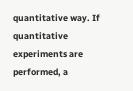quantitative way. If quantitative experiments are performed, a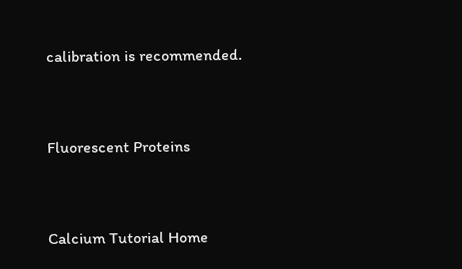calibration is recommended.


Fluorescent Proteins


Calcium Tutorial Home